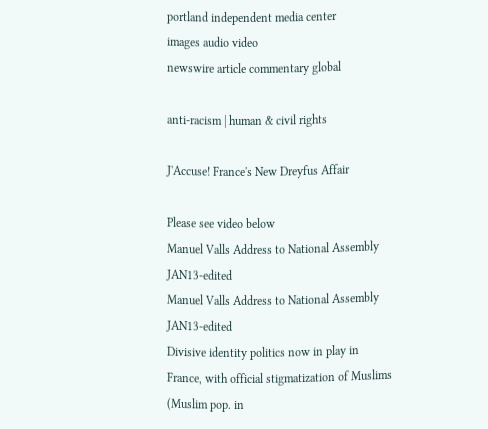portland independent media center
images audio video
newswire article commentary global

anti-racism | human & civil rights

J'Accuse! France's New Dreyfus Affair

Please see video below
Manuel Valls Address to National Assembly JAN13-edited
Manuel Valls Address to National Assembly JAN13-edited
Divisive identity politics now in play in France, with official stigmatization of Muslims (Muslim pop. in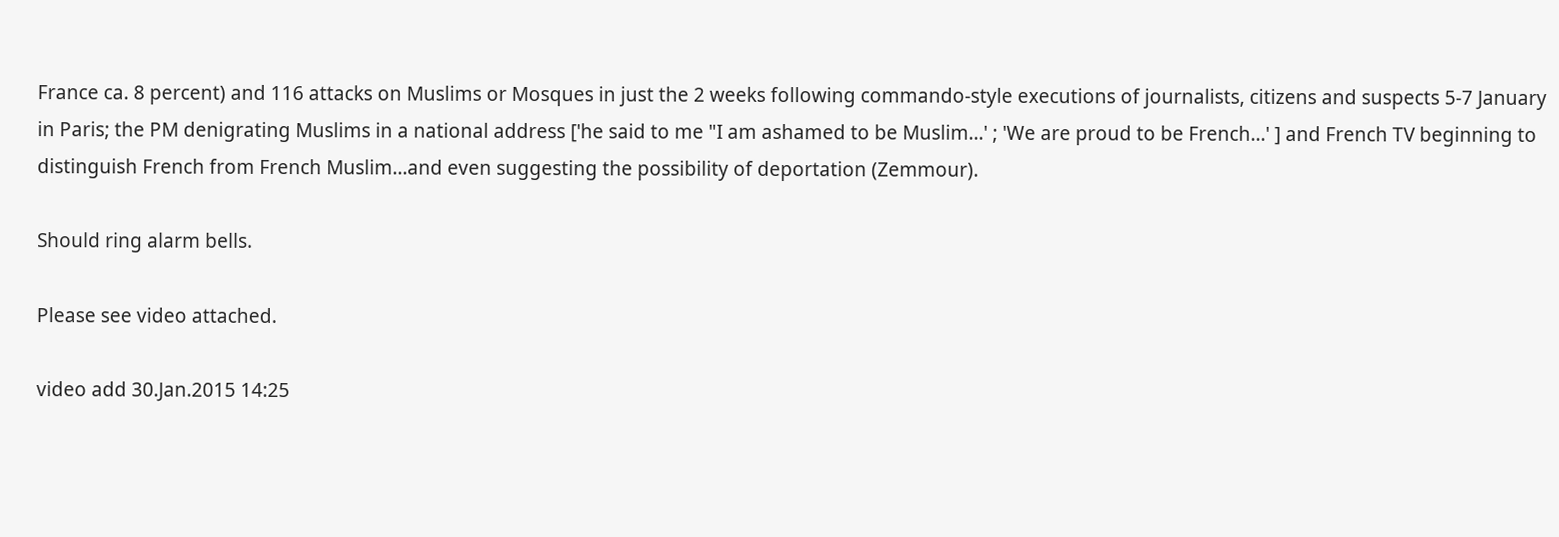France ca. 8 percent) and 116 attacks on Muslims or Mosques in just the 2 weeks following commando-style executions of journalists, citizens and suspects 5-7 January in Paris; the PM denigrating Muslims in a national address ['he said to me "I am ashamed to be Muslim...' ; 'We are proud to be French...' ] and French TV beginning to distinguish French from French Muslim...and even suggesting the possibility of deportation (Zemmour).

Should ring alarm bells.

Please see video attached.

video add 30.Jan.2015 14:25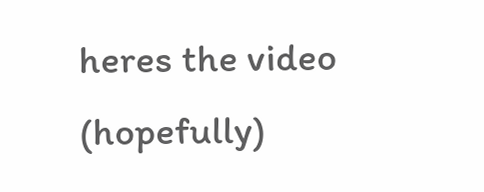heres the video (hopefully)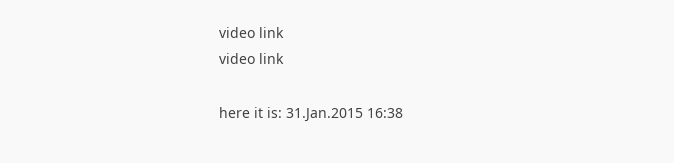video link
video link

here it is: 31.Jan.2015 16:38